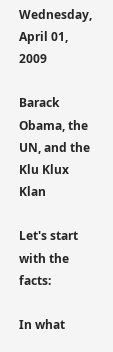Wednesday, April 01, 2009

Barack Obama, the UN, and the Klu Klux Klan

Let's start with the facts:

In what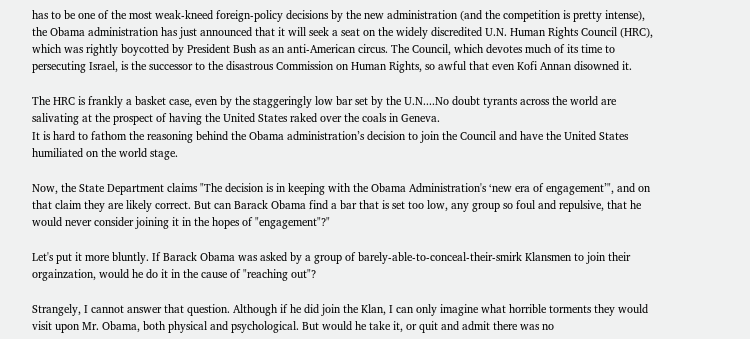has to be one of the most weak-kneed foreign-policy decisions by the new administration (and the competition is pretty intense), the Obama administration has just announced that it will seek a seat on the widely discredited U.N. Human Rights Council (HRC), which was rightly boycotted by President Bush as an anti-American circus. The Council, which devotes much of its time to persecuting Israel, is the successor to the disastrous Commission on Human Rights, so awful that even Kofi Annan disowned it.

The HRC is frankly a basket case, even by the staggeringly low bar set by the U.N....No doubt tyrants across the world are salivating at the prospect of having the United States raked over the coals in Geneva.
It is hard to fathom the reasoning behind the Obama administration’s decision to join the Council and have the United States humiliated on the world stage.

Now, the State Department claims "The decision is in keeping with the Obama Administration's ‘new era of engagement’", and on that claim they are likely correct. But can Barack Obama find a bar that is set too low, any group so foul and repulsive, that he would never consider joining it in the hopes of "engagement"?"

Let's put it more bluntly. If Barack Obama was asked by a group of barely-able-to-conceal-their-smirk Klansmen to join their orgainzation, would he do it in the cause of "reaching out"?

Strangely, I cannot answer that question. Although if he did join the Klan, I can only imagine what horrible torments they would visit upon Mr. Obama, both physical and psychological. But would he take it, or quit and admit there was no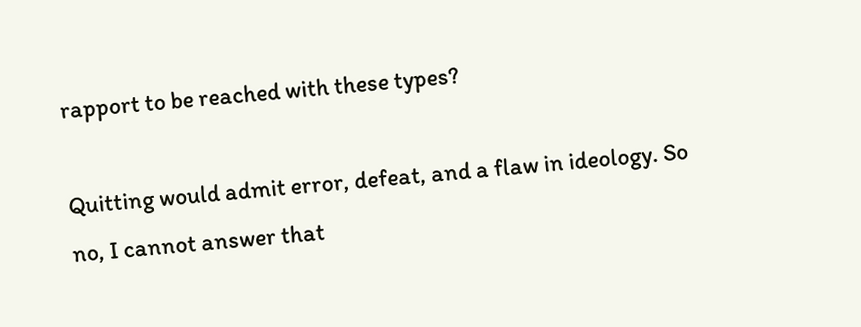rapport to be reached with these types?

Quitting would admit error, defeat, and a flaw in ideology. So no, I cannot answer that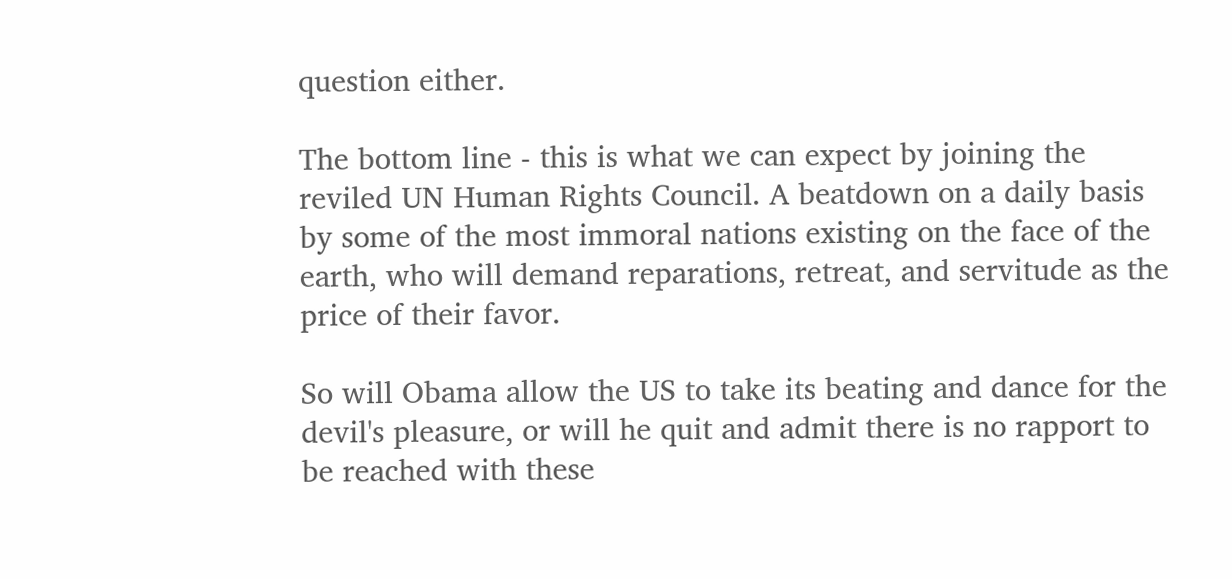question either.

The bottom line - this is what we can expect by joining the reviled UN Human Rights Council. A beatdown on a daily basis by some of the most immoral nations existing on the face of the earth, who will demand reparations, retreat, and servitude as the price of their favor.

So will Obama allow the US to take its beating and dance for the devil's pleasure, or will he quit and admit there is no rapport to be reached with these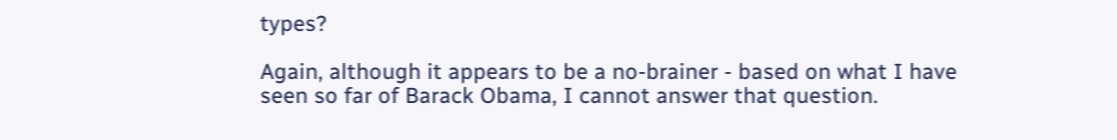types?

Again, although it appears to be a no-brainer - based on what I have seen so far of Barack Obama, I cannot answer that question.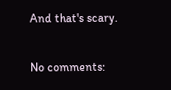And that's scary.

No comments: